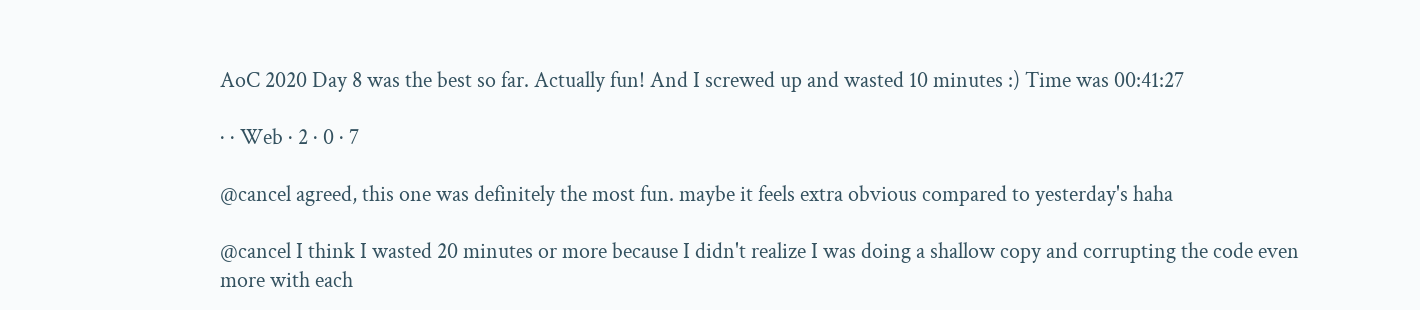AoC 2020 Day 8 was the best so far. Actually fun! And I screwed up and wasted 10 minutes :) Time was 00:41:27

· · Web · 2 · 0 · 7

@cancel agreed, this one was definitely the most fun. maybe it feels extra obvious compared to yesterday's haha

@cancel I think I wasted 20 minutes or more because I didn't realize I was doing a shallow copy and corrupting the code even more with each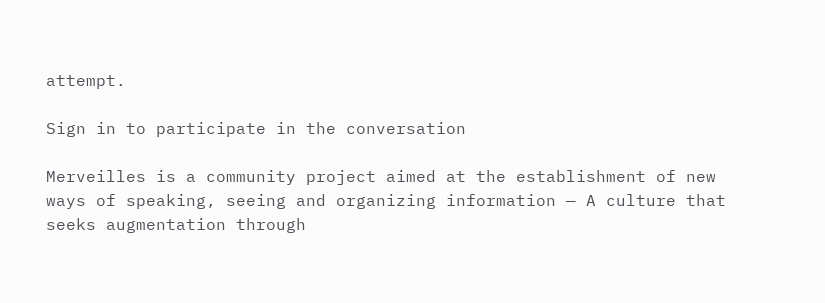attempt.

Sign in to participate in the conversation

Merveilles is a community project aimed at the establishment of new ways of speaking, seeing and organizing information — A culture that seeks augmentation through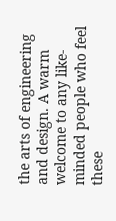the arts of engineering and design. A warm welcome to any like-minded people who feel these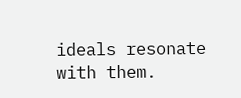ideals resonate with them.